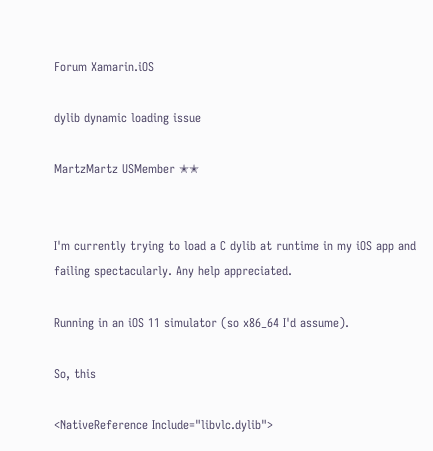Forum Xamarin.iOS

dylib dynamic loading issue

MartzMartz USMember ✭✭


I'm currently trying to load a C dylib at runtime in my iOS app and failing spectacularly. Any help appreciated.

Running in an iOS 11 simulator (so x86_64 I'd assume).

So, this

<NativeReference Include="libvlc.dylib">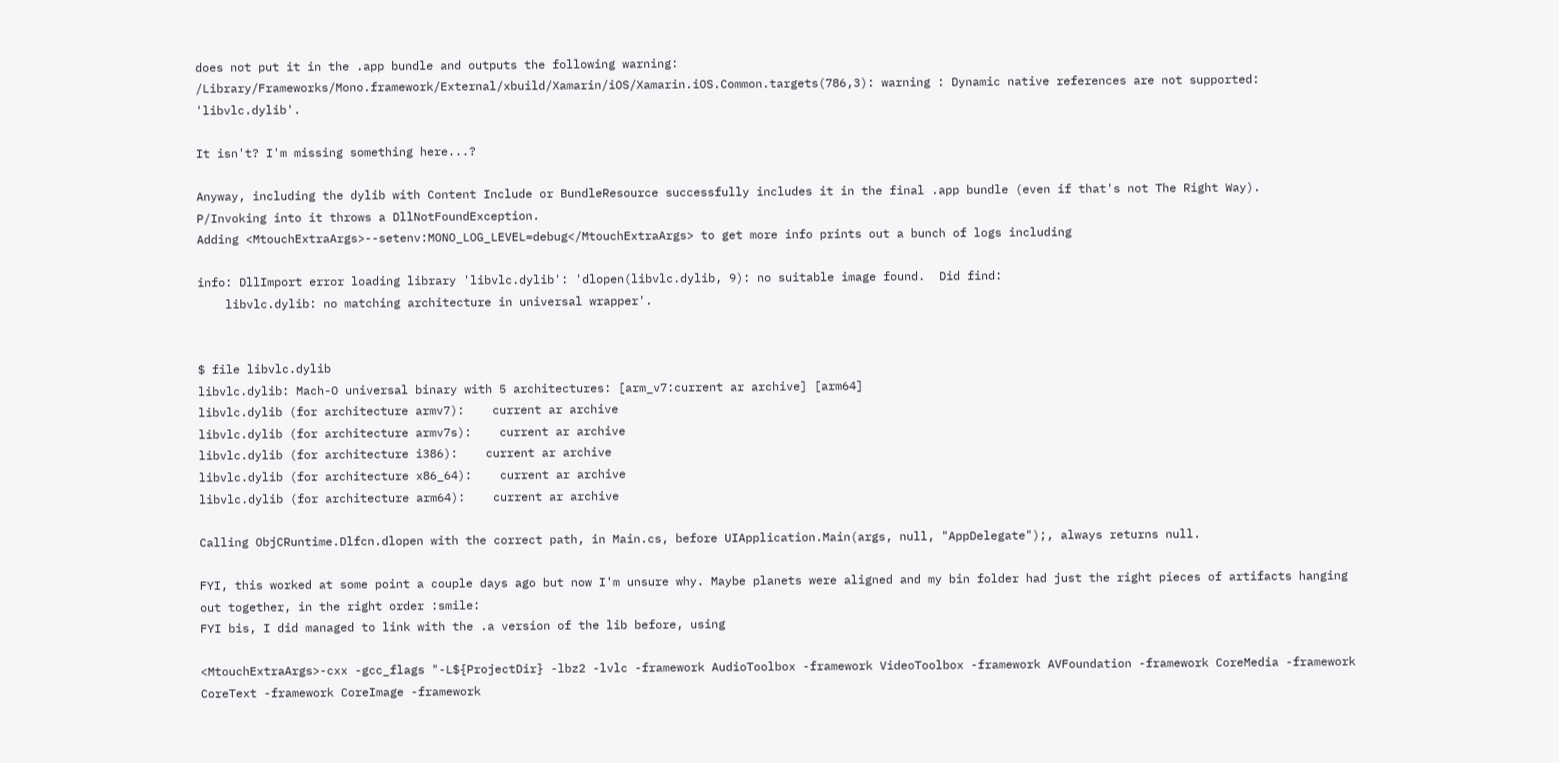does not put it in the .app bundle and outputs the following warning:
/Library/Frameworks/Mono.framework/External/xbuild/Xamarin/iOS/Xamarin.iOS.Common.targets(786,3): warning : Dynamic native references are not supported: 'libvlc.dylib'.

It isn't? I'm missing something here...?

Anyway, including the dylib with Content Include or BundleResource successfully includes it in the final .app bundle (even if that's not The Right Way).
P/Invoking into it throws a DllNotFoundException.
Adding <MtouchExtraArgs>--setenv:MONO_LOG_LEVEL=debug</MtouchExtraArgs> to get more info prints out a bunch of logs including

info: DllImport error loading library 'libvlc.dylib': 'dlopen(libvlc.dylib, 9): no suitable image found.  Did find:
    libvlc.dylib: no matching architecture in universal wrapper'.


$ file libvlc.dylib
libvlc.dylib: Mach-O universal binary with 5 architectures: [arm_v7:current ar archive] [arm64]
libvlc.dylib (for architecture armv7):    current ar archive
libvlc.dylib (for architecture armv7s):    current ar archive
libvlc.dylib (for architecture i386):    current ar archive
libvlc.dylib (for architecture x86_64):    current ar archive
libvlc.dylib (for architecture arm64):    current ar archive

Calling ObjCRuntime.Dlfcn.dlopen with the correct path, in Main.cs, before UIApplication.Main(args, null, "AppDelegate");, always returns null.

FYI, this worked at some point a couple days ago but now I'm unsure why. Maybe planets were aligned and my bin folder had just the right pieces of artifacts hanging out together, in the right order :smile:
FYI bis, I did managed to link with the .a version of the lib before, using

<MtouchExtraArgs>-cxx -gcc_flags "-L${ProjectDir} -lbz2 -lvlc -framework AudioToolbox -framework VideoToolbox -framework AVFoundation -framework CoreMedia -framework CoreText -framework CoreImage -framework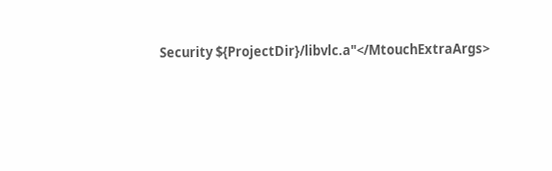Security ${ProjectDir}/libvlc.a"</MtouchExtraArgs>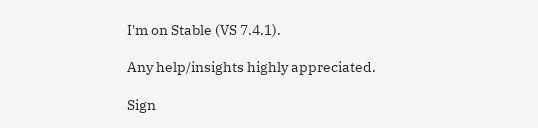I'm on Stable (VS 7.4.1).

Any help/insights highly appreciated.

Sign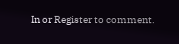In or Register to comment.